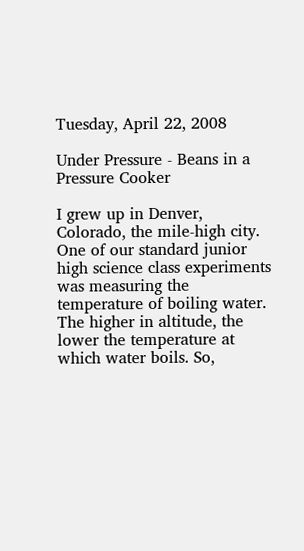Tuesday, April 22, 2008

Under Pressure - Beans in a Pressure Cooker

I grew up in Denver, Colorado, the mile-high city. One of our standard junior high science class experiments was measuring the temperature of boiling water. The higher in altitude, the lower the temperature at which water boils. So,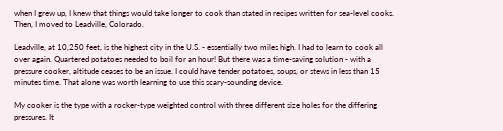when I grew up, I knew that things would take longer to cook than stated in recipes written for sea-level cooks. Then, I moved to Leadville, Colorado.

Leadville, at 10,250 feet, is the highest city in the U.S. - essentially two miles high. I had to learn to cook all over again. Quartered potatoes needed to boil for an hour! But there was a time-saving solution - with a pressure cooker, altitude ceases to be an issue. I could have tender potatoes, soups, or stews in less than 15 minutes time. That alone was worth learning to use this scary-sounding device.

My cooker is the type with a rocker-type weighted control with three different size holes for the differing pressures. It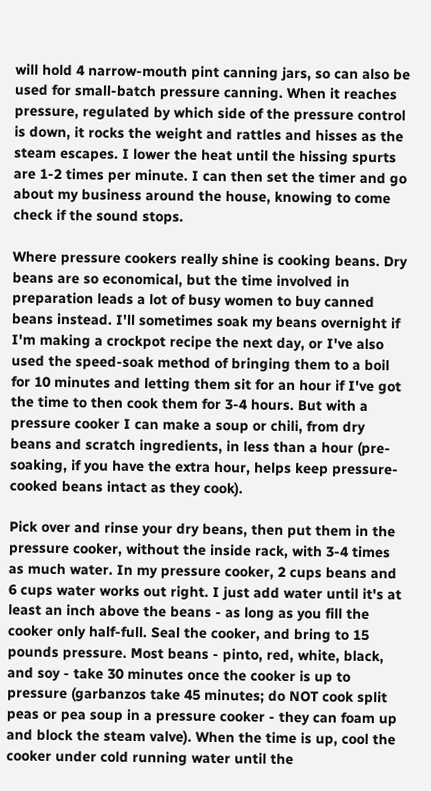will hold 4 narrow-mouth pint canning jars, so can also be used for small-batch pressure canning. When it reaches pressure, regulated by which side of the pressure control is down, it rocks the weight and rattles and hisses as the steam escapes. I lower the heat until the hissing spurts are 1-2 times per minute. I can then set the timer and go about my business around the house, knowing to come check if the sound stops.

Where pressure cookers really shine is cooking beans. Dry beans are so economical, but the time involved in preparation leads a lot of busy women to buy canned beans instead. I'll sometimes soak my beans overnight if I'm making a crockpot recipe the next day, or I've also used the speed-soak method of bringing them to a boil for 10 minutes and letting them sit for an hour if I've got the time to then cook them for 3-4 hours. But with a pressure cooker I can make a soup or chili, from dry beans and scratch ingredients, in less than a hour (pre-soaking, if you have the extra hour, helps keep pressure-cooked beans intact as they cook).

Pick over and rinse your dry beans, then put them in the pressure cooker, without the inside rack, with 3-4 times as much water. In my pressure cooker, 2 cups beans and 6 cups water works out right. I just add water until it's at least an inch above the beans - as long as you fill the cooker only half-full. Seal the cooker, and bring to 15 pounds pressure. Most beans - pinto, red, white, black, and soy - take 30 minutes once the cooker is up to pressure (garbanzos take 45 minutes; do NOT cook split peas or pea soup in a pressure cooker - they can foam up and block the steam valve). When the time is up, cool the cooker under cold running water until the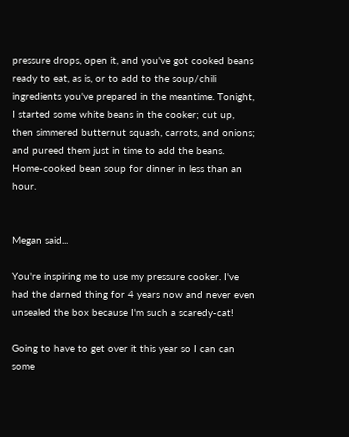pressure drops, open it, and you've got cooked beans ready to eat, as is, or to add to the soup/chili ingredients you've prepared in the meantime. Tonight, I started some white beans in the cooker; cut up, then simmered butternut squash, carrots, and onions; and pureed them just in time to add the beans. Home-cooked bean soup for dinner in less than an hour.


Megan said...

You're inspiring me to use my pressure cooker. I've had the darned thing for 4 years now and never even unsealed the box because I'm such a scaredy-cat!

Going to have to get over it this year so I can can some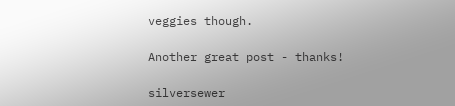veggies though.

Another great post - thanks!

silversewer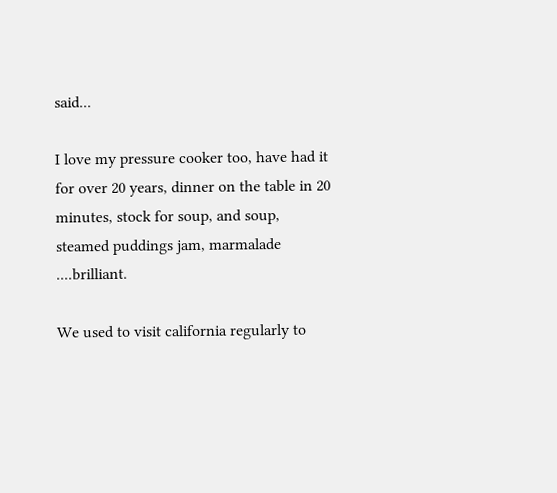said...

I love my pressure cooker too, have had it for over 20 years, dinner on the table in 20 minutes, stock for soup, and soup, steamed puddings jam, marmalade ....brilliant.

We used to visit california regularly to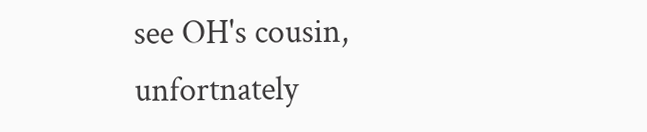see OH's cousin, unfortnately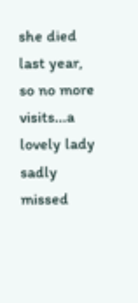she died last year, so no more visits...a lovely lady sadly missed